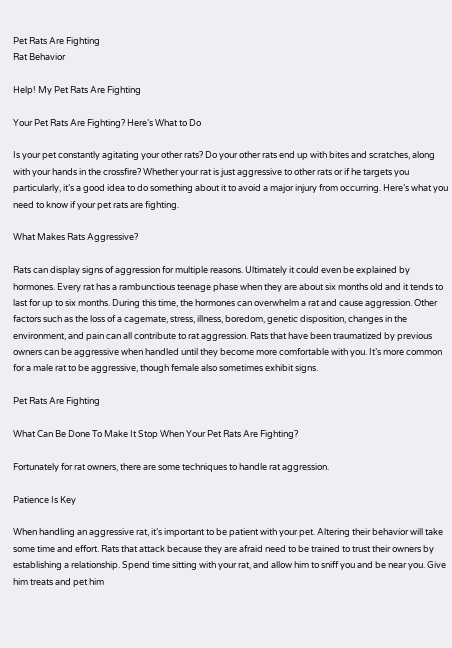Pet Rats Are Fighting
Rat Behavior

Help! My Pet Rats Are Fighting

Your Pet Rats Are Fighting? Here’s What to Do

Is your pet constantly agitating your other rats? Do your other rats end up with bites and scratches, along with your hands in the crossfire? Whether your rat is just aggressive to other rats or if he targets you particularly, it’s a good idea to do something about it to avoid a major injury from occurring. Here’s what you need to know if your pet rats are fighting.

What Makes Rats Aggressive?

Rats can display signs of aggression for multiple reasons. Ultimately it could even be explained by hormones. Every rat has a rambunctious teenage phase when they are about six months old and it tends to last for up to six months. During this time, the hormones can overwhelm a rat and cause aggression. Other factors such as the loss of a cagemate, stress, illness, boredom, genetic disposition, changes in the environment, and pain can all contribute to rat aggression. Rats that have been traumatized by previous owners can be aggressive when handled until they become more comfortable with you. It’s more common for a male rat to be aggressive, though female also sometimes exhibit signs.

Pet Rats Are Fighting

What Can Be Done To Make It Stop When Your Pet Rats Are Fighting?

Fortunately for rat owners, there are some techniques to handle rat aggression.

Patience Is Key

When handling an aggressive rat, it’s important to be patient with your pet. Altering their behavior will take some time and effort. Rats that attack because they are afraid need to be trained to trust their owners by establishing a relationship. Spend time sitting with your rat, and allow him to sniff you and be near you. Give him treats and pet him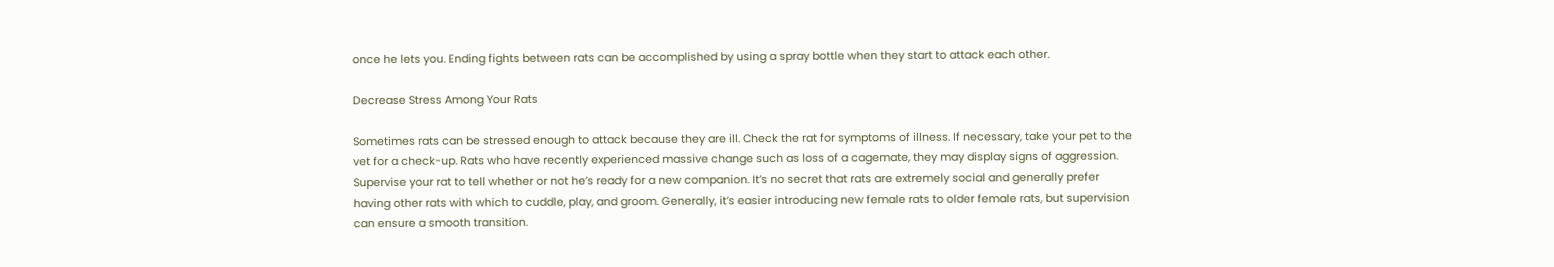once he lets you. Ending fights between rats can be accomplished by using a spray bottle when they start to attack each other.

Decrease Stress Among Your Rats

Sometimes rats can be stressed enough to attack because they are ill. Check the rat for symptoms of illness. If necessary, take your pet to the vet for a check-up. Rats who have recently experienced massive change such as loss of a cagemate, they may display signs of aggression. Supervise your rat to tell whether or not he’s ready for a new companion. It’s no secret that rats are extremely social and generally prefer having other rats with which to cuddle, play, and groom. Generally, it’s easier introducing new female rats to older female rats, but supervision can ensure a smooth transition.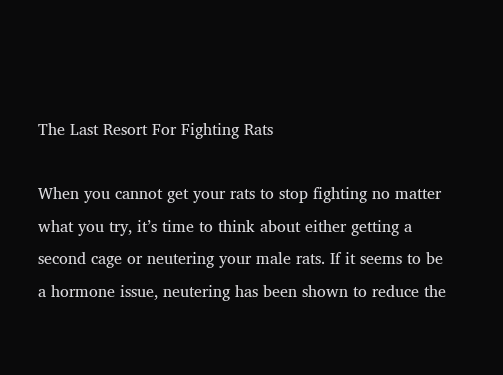The Last Resort For Fighting Rats

When you cannot get your rats to stop fighting no matter what you try, it’s time to think about either getting a second cage or neutering your male rats. If it seems to be a hormone issue, neutering has been shown to reduce the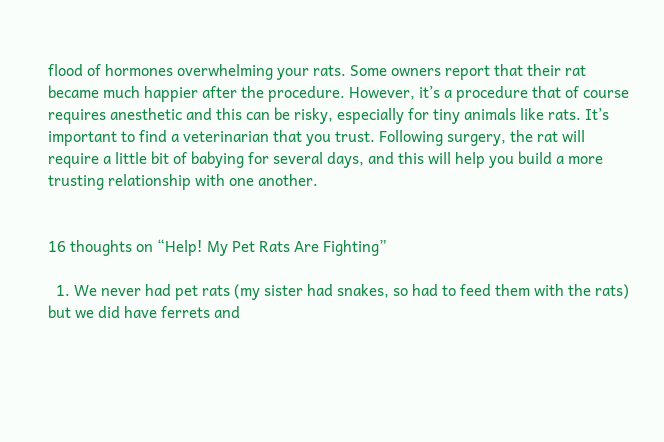flood of hormones overwhelming your rats. Some owners report that their rat became much happier after the procedure. However, it’s a procedure that of course requires anesthetic and this can be risky, especially for tiny animals like rats. It’s important to find a veterinarian that you trust. Following surgery, the rat will require a little bit of babying for several days, and this will help you build a more trusting relationship with one another.


16 thoughts on “Help! My Pet Rats Are Fighting”

  1. We never had pet rats (my sister had snakes, so had to feed them with the rats) but we did have ferrets and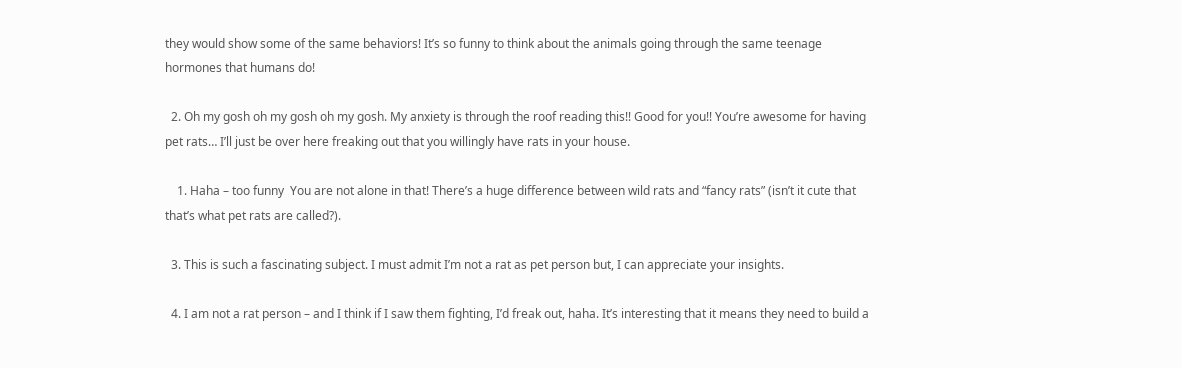they would show some of the same behaviors! It’s so funny to think about the animals going through the same teenage hormones that humans do!

  2. Oh my gosh oh my gosh oh my gosh. My anxiety is through the roof reading this!! Good for you!! You’re awesome for having pet rats… I’ll just be over here freaking out that you willingly have rats in your house.

    1. Haha – too funny  You are not alone in that! There’s a huge difference between wild rats and “fancy rats” (isn’t it cute that that’s what pet rats are called?).

  3. This is such a fascinating subject. I must admit I’m not a rat as pet person but, I can appreciate your insights.

  4. I am not a rat person – and I think if I saw them fighting, I’d freak out, haha. It’s interesting that it means they need to build a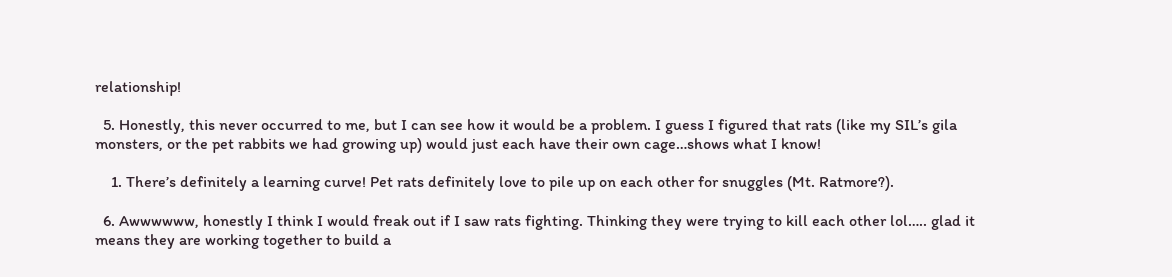relationship!

  5. Honestly, this never occurred to me, but I can see how it would be a problem. I guess I figured that rats (like my SIL’s gila monsters, or the pet rabbits we had growing up) would just each have their own cage…shows what I know!

    1. There’s definitely a learning curve! Pet rats definitely love to pile up on each other for snuggles (Mt. Ratmore?).

  6. Awwwwww, honestly I think I would freak out if I saw rats fighting. Thinking they were trying to kill each other lol….. glad it means they are working together to build a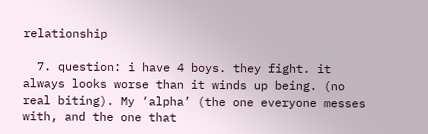relationship

  7. question: i have 4 boys. they fight. it always looks worse than it winds up being. (no real biting). My ‘alpha’ (the one everyone messes with, and the one that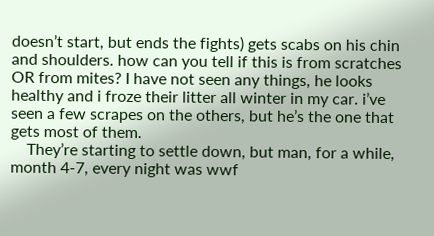doesn’t start, but ends the fights) gets scabs on his chin and shoulders. how can you tell if this is from scratches OR from mites? I have not seen any things, he looks healthy and i froze their litter all winter in my car. i’ve seen a few scrapes on the others, but he’s the one that gets most of them.
    They’re starting to settle down, but man, for a while, month 4-7, every night was wwf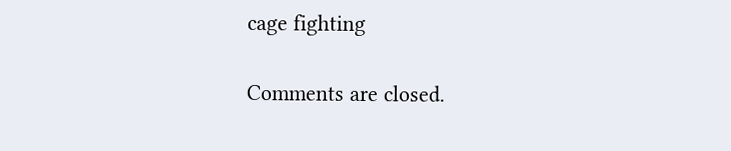cage fighting

Comments are closed.